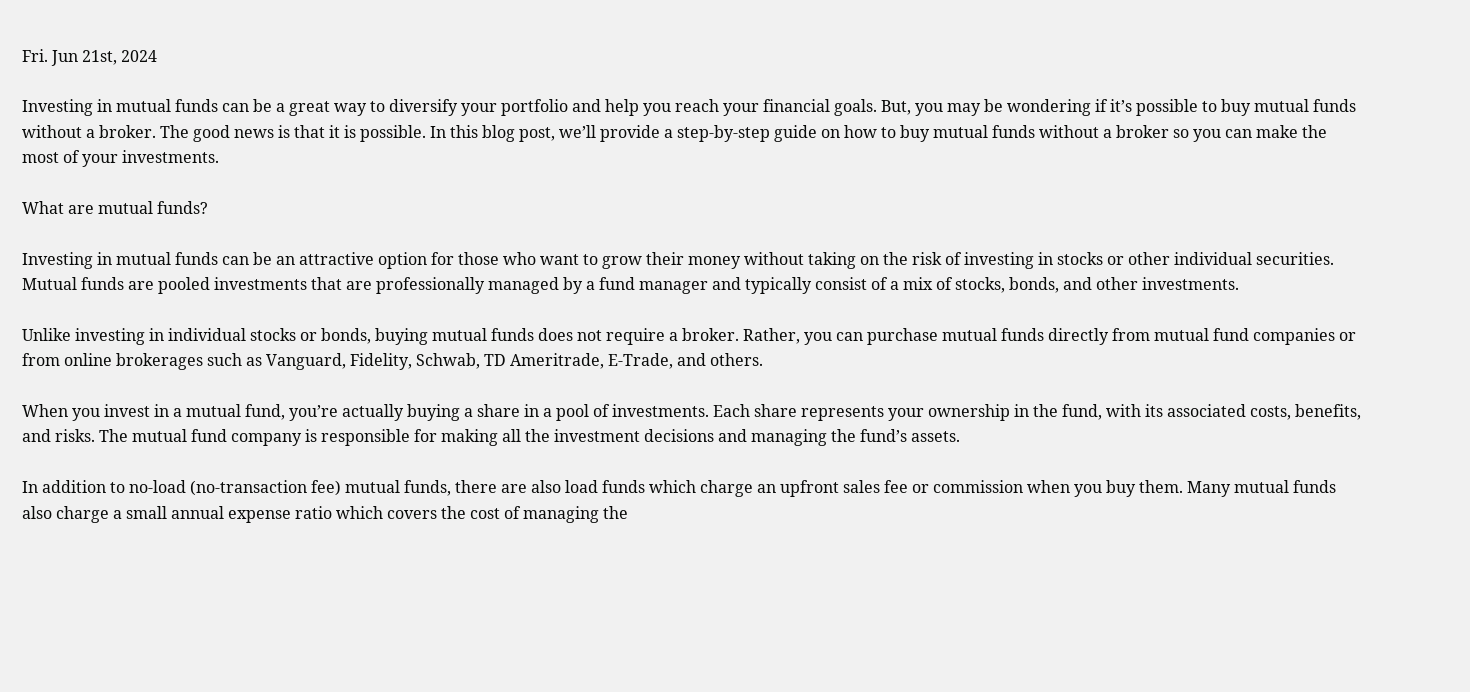Fri. Jun 21st, 2024

Investing in mutual funds can be a great way to diversify your portfolio and help you reach your financial goals. But, you may be wondering if it’s possible to buy mutual funds without a broker. The good news is that it is possible. In this blog post, we’ll provide a step-by-step guide on how to buy mutual funds without a broker so you can make the most of your investments.

What are mutual funds?

Investing in mutual funds can be an attractive option for those who want to grow their money without taking on the risk of investing in stocks or other individual securities. Mutual funds are pooled investments that are professionally managed by a fund manager and typically consist of a mix of stocks, bonds, and other investments.

Unlike investing in individual stocks or bonds, buying mutual funds does not require a broker. Rather, you can purchase mutual funds directly from mutual fund companies or from online brokerages such as Vanguard, Fidelity, Schwab, TD Ameritrade, E-Trade, and others.

When you invest in a mutual fund, you’re actually buying a share in a pool of investments. Each share represents your ownership in the fund, with its associated costs, benefits, and risks. The mutual fund company is responsible for making all the investment decisions and managing the fund’s assets.

In addition to no-load (no-transaction fee) mutual funds, there are also load funds which charge an upfront sales fee or commission when you buy them. Many mutual funds also charge a small annual expense ratio which covers the cost of managing the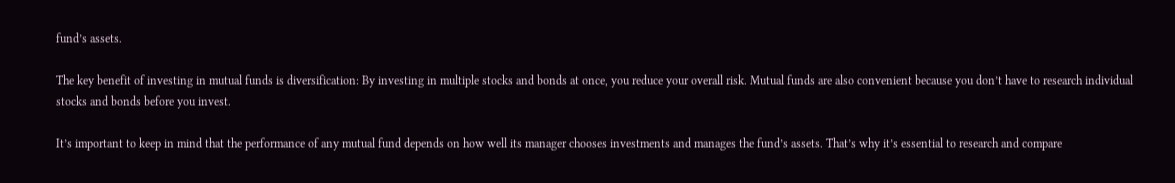fund’s assets.

The key benefit of investing in mutual funds is diversification: By investing in multiple stocks and bonds at once, you reduce your overall risk. Mutual funds are also convenient because you don’t have to research individual stocks and bonds before you invest.

It’s important to keep in mind that the performance of any mutual fund depends on how well its manager chooses investments and manages the fund’s assets. That’s why it’s essential to research and compare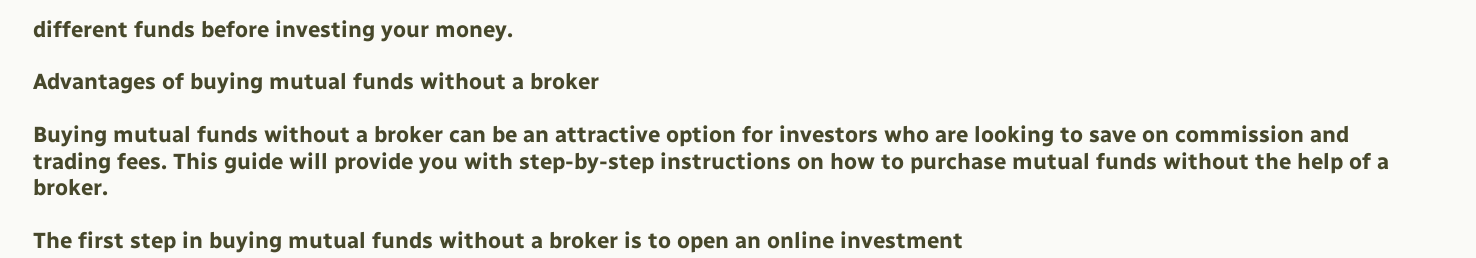different funds before investing your money.

Advantages of buying mutual funds without a broker

Buying mutual funds without a broker can be an attractive option for investors who are looking to save on commission and trading fees. This guide will provide you with step-by-step instructions on how to purchase mutual funds without the help of a broker.

The first step in buying mutual funds without a broker is to open an online investment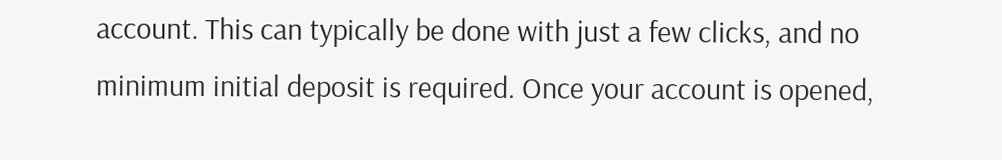account. This can typically be done with just a few clicks, and no minimum initial deposit is required. Once your account is opened,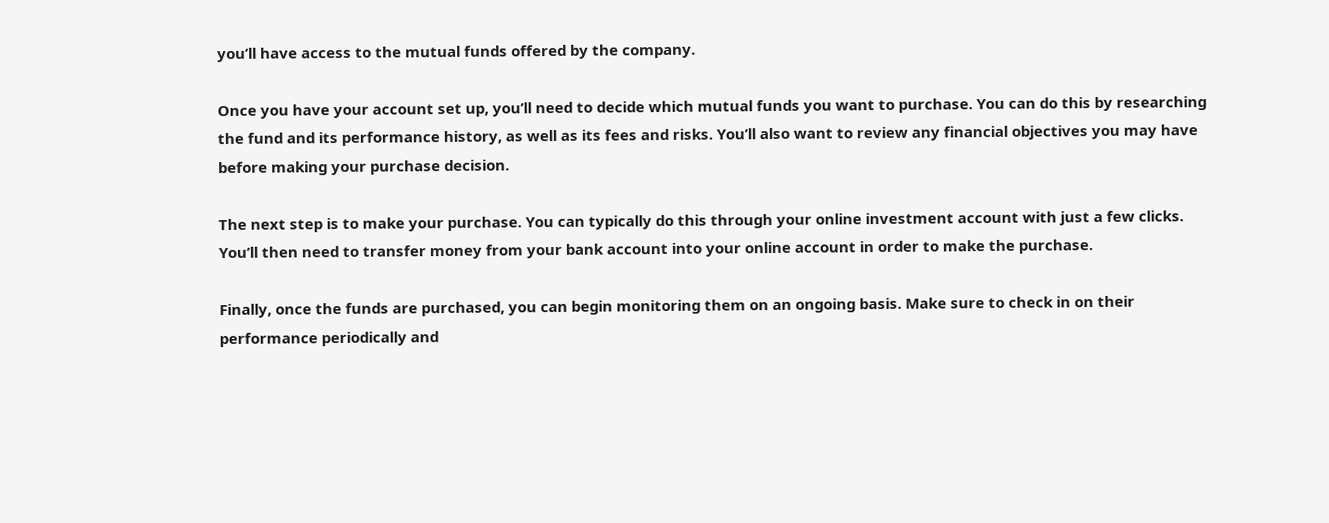you’ll have access to the mutual funds offered by the company.

Once you have your account set up, you’ll need to decide which mutual funds you want to purchase. You can do this by researching the fund and its performance history, as well as its fees and risks. You’ll also want to review any financial objectives you may have before making your purchase decision.

The next step is to make your purchase. You can typically do this through your online investment account with just a few clicks. You’ll then need to transfer money from your bank account into your online account in order to make the purchase.

Finally, once the funds are purchased, you can begin monitoring them on an ongoing basis. Make sure to check in on their performance periodically and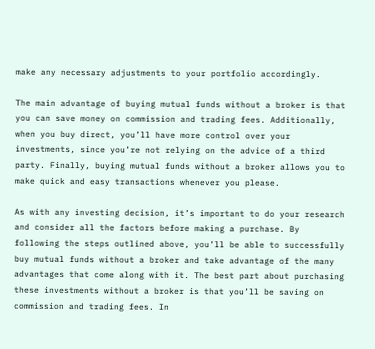make any necessary adjustments to your portfolio accordingly.

The main advantage of buying mutual funds without a broker is that you can save money on commission and trading fees. Additionally, when you buy direct, you’ll have more control over your investments, since you’re not relying on the advice of a third party. Finally, buying mutual funds without a broker allows you to make quick and easy transactions whenever you please.

As with any investing decision, it’s important to do your research and consider all the factors before making a purchase. By following the steps outlined above, you’ll be able to successfully buy mutual funds without a broker and take advantage of the many advantages that come along with it. The best part about purchasing these investments without a broker is that you’ll be saving on commission and trading fees. In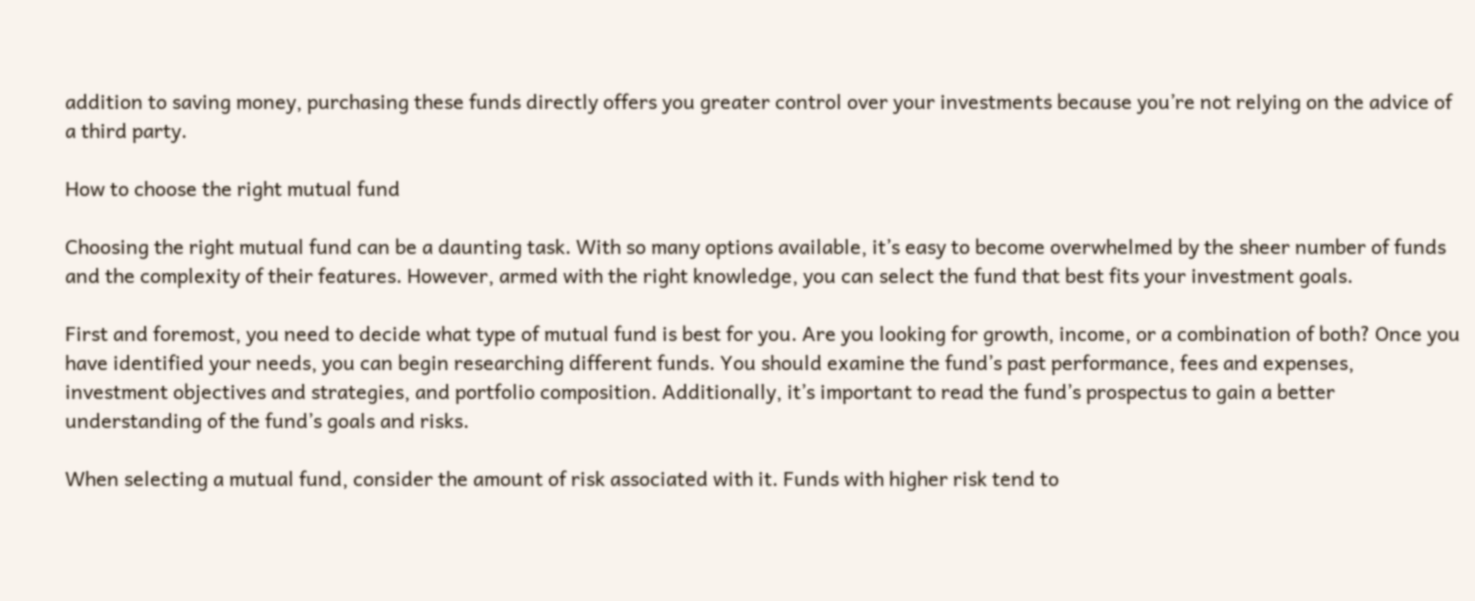addition to saving money, purchasing these funds directly offers you greater control over your investments because you’re not relying on the advice of a third party.

How to choose the right mutual fund

Choosing the right mutual fund can be a daunting task. With so many options available, it’s easy to become overwhelmed by the sheer number of funds and the complexity of their features. However, armed with the right knowledge, you can select the fund that best fits your investment goals.

First and foremost, you need to decide what type of mutual fund is best for you. Are you looking for growth, income, or a combination of both? Once you have identified your needs, you can begin researching different funds. You should examine the fund’s past performance, fees and expenses, investment objectives and strategies, and portfolio composition. Additionally, it’s important to read the fund’s prospectus to gain a better understanding of the fund’s goals and risks.

When selecting a mutual fund, consider the amount of risk associated with it. Funds with higher risk tend to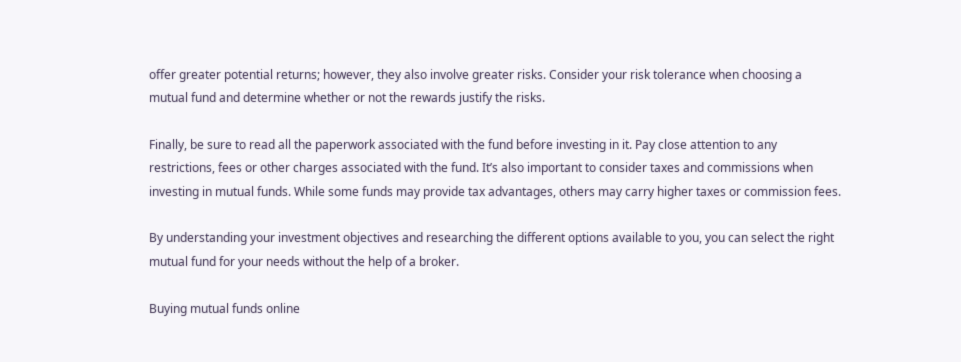offer greater potential returns; however, they also involve greater risks. Consider your risk tolerance when choosing a mutual fund and determine whether or not the rewards justify the risks.

Finally, be sure to read all the paperwork associated with the fund before investing in it. Pay close attention to any restrictions, fees or other charges associated with the fund. It’s also important to consider taxes and commissions when investing in mutual funds. While some funds may provide tax advantages, others may carry higher taxes or commission fees.

By understanding your investment objectives and researching the different options available to you, you can select the right mutual fund for your needs without the help of a broker.

Buying mutual funds online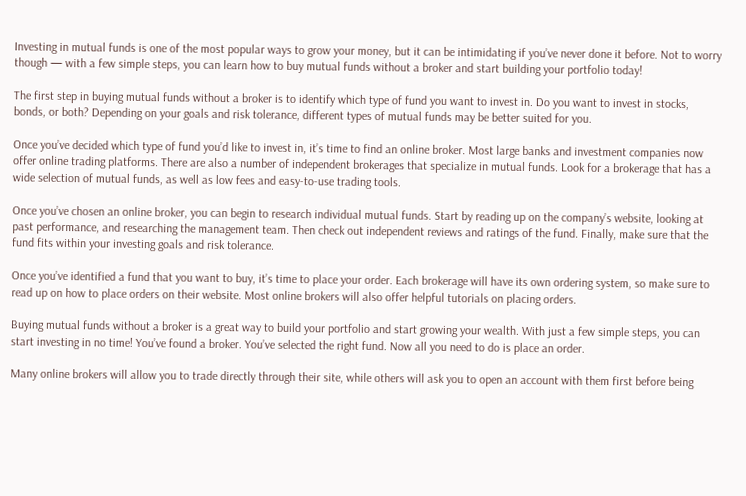Investing in mutual funds is one of the most popular ways to grow your money, but it can be intimidating if you’ve never done it before. Not to worry though — with a few simple steps, you can learn how to buy mutual funds without a broker and start building your portfolio today!

The first step in buying mutual funds without a broker is to identify which type of fund you want to invest in. Do you want to invest in stocks, bonds, or both? Depending on your goals and risk tolerance, different types of mutual funds may be better suited for you.

Once you’ve decided which type of fund you’d like to invest in, it’s time to find an online broker. Most large banks and investment companies now offer online trading platforms. There are also a number of independent brokerages that specialize in mutual funds. Look for a brokerage that has a wide selection of mutual funds, as well as low fees and easy-to-use trading tools.

Once you’ve chosen an online broker, you can begin to research individual mutual funds. Start by reading up on the company’s website, looking at past performance, and researching the management team. Then check out independent reviews and ratings of the fund. Finally, make sure that the fund fits within your investing goals and risk tolerance.

Once you’ve identified a fund that you want to buy, it’s time to place your order. Each brokerage will have its own ordering system, so make sure to read up on how to place orders on their website. Most online brokers will also offer helpful tutorials on placing orders.

Buying mutual funds without a broker is a great way to build your portfolio and start growing your wealth. With just a few simple steps, you can start investing in no time! You’ve found a broker. You’ve selected the right fund. Now all you need to do is place an order.

Many online brokers will allow you to trade directly through their site, while others will ask you to open an account with them first before being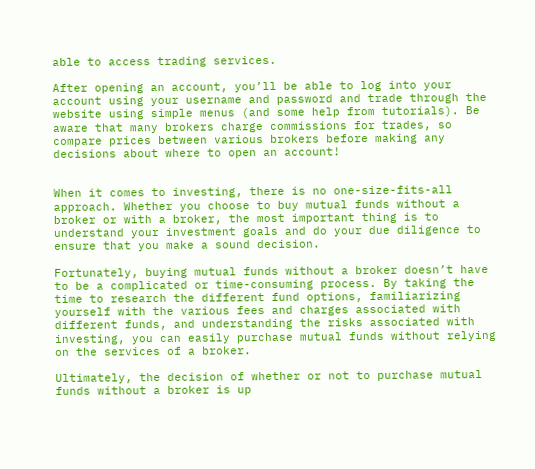able to access trading services.

After opening an account, you’ll be able to log into your account using your username and password and trade through the website using simple menus (and some help from tutorials). Be aware that many brokers charge commissions for trades, so compare prices between various brokers before making any decisions about where to open an account!


When it comes to investing, there is no one-size-fits-all approach. Whether you choose to buy mutual funds without a broker or with a broker, the most important thing is to understand your investment goals and do your due diligence to ensure that you make a sound decision.

Fortunately, buying mutual funds without a broker doesn’t have to be a complicated or time-consuming process. By taking the time to research the different fund options, familiarizing yourself with the various fees and charges associated with different funds, and understanding the risks associated with investing, you can easily purchase mutual funds without relying on the services of a broker.

Ultimately, the decision of whether or not to purchase mutual funds without a broker is up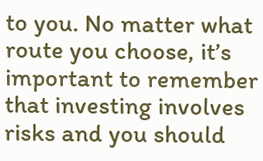to you. No matter what route you choose, it’s important to remember that investing involves risks and you should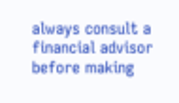always consult a financial advisor before making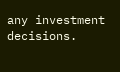any investment decisions.